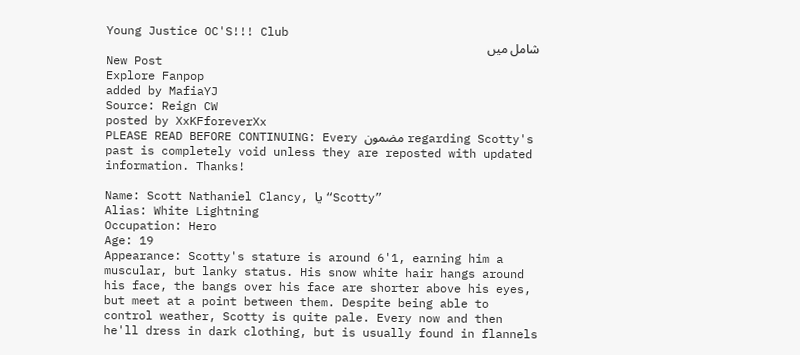Young Justice OC'S!!! Club
شامل میں
New Post
Explore Fanpop
added by MafiaYJ
Source: Reign CW
posted by XxKFforeverXx
PLEASE READ BEFORE CONTINUING: Every مضمون regarding Scotty's past is completely void unless they are reposted with updated information. Thanks!

Name: Scott Nathaniel Clancy, یا “Scotty”
Alias: White Lightning
Occupation: Hero
Age: 19
Appearance: Scotty's stature is around 6'1, earning him a muscular, but lanky status. His snow white hair hangs around his face, the bangs over his face are shorter above his eyes, but meet at a point between them. Despite being able to control weather, Scotty is quite pale. Every now and then he'll dress in dark clothing, but is usually found in flannels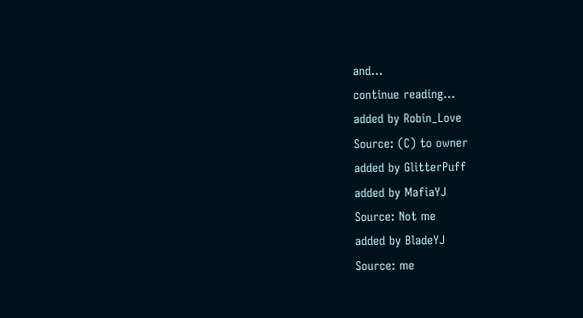and...
continue reading...
added by Robin_Love
Source: (C) to owner
added by GlitterPuff
added by MafiaYJ
Source: Not me
added by BladeYJ
Source: me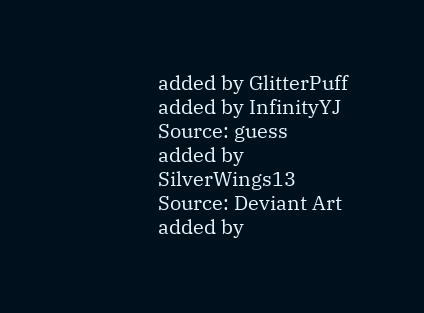added by GlitterPuff
added by InfinityYJ
Source: guess
added by SilverWings13
Source: Deviant Art
added by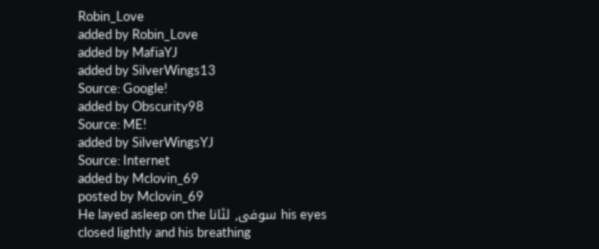Robin_Love
added by Robin_Love
added by MafiaYJ
added by SilverWings13
Source: Google!
added by Obscurity98
Source: ME!
added by SilverWingsYJ
Source: Internet
added by Mclovin_69
posted by Mclovin_69
He layed asleep on the سوفی, لٹانا his eyes closed lightly and his breathing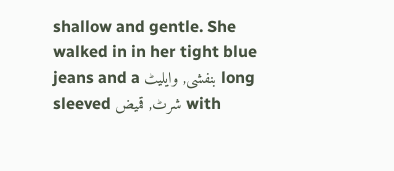shallow and gentle. She walked in in her tight blue jeans and a بنفشی, وایلیٹ long sleeved شرٹ, قمیض with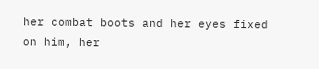her combat boots and her eyes fixed on him, her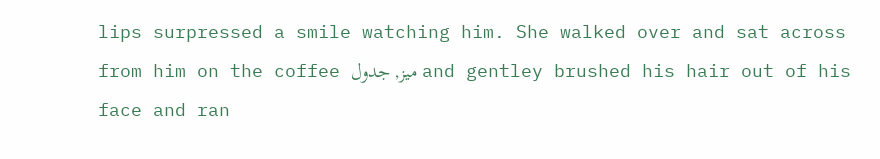lips surpressed a smile watching him. She walked over and sat across from him on the coffee میز, جدول and gentley brushed his hair out of his face and ran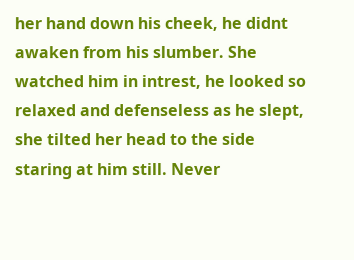her hand down his cheek, he didnt awaken from his slumber. She watched him in intrest, he looked so relaxed and defenseless as he slept, she tilted her head to the side staring at him still. Never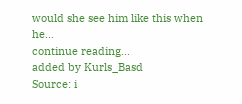would she see him like this when he...
continue reading...
added by Kurls_Basd
Source: i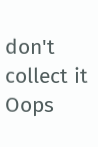don't collect it Oops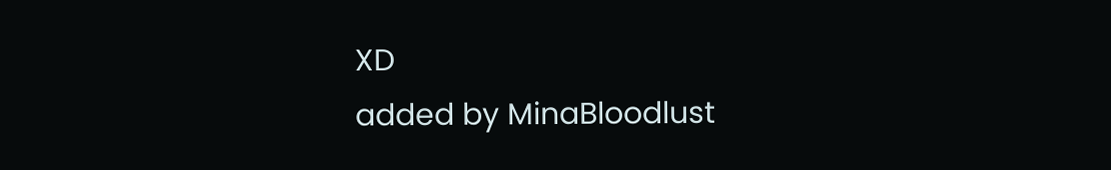XD
added by MinaBloodlust